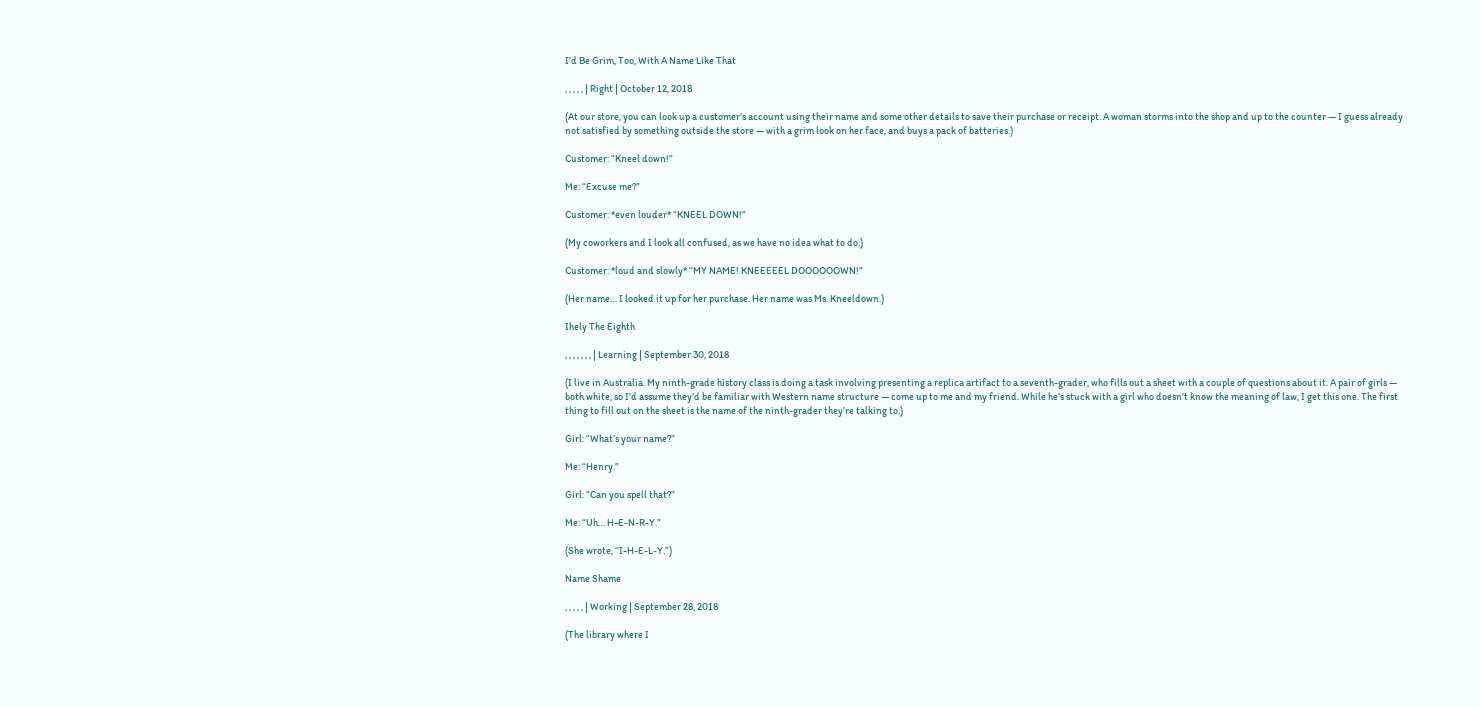I’d Be Grim, Too, With A Name Like That

, , , , , | Right | October 12, 2018

(At our store, you can look up a customer’s account using their name and some other details to save their purchase or receipt. A woman storms into the shop and up to the counter — I guess already not satisfied by something outside the store — with a grim look on her face, and buys a pack of batteries.)

Customer: “Kneel down!”

Me: “Excuse me?”

Customer: *even louder* “KNEEL DOWN!”

(My coworkers and I look all confused, as we have no idea what to do.)

Customer: *loud and slowly* “MY NAME! KNEEEEEL DOOOOOOWN!”

(Her name… I looked it up for her purchase. Her name was Ms. Kneeldown.)

Ihely The Eighth

, , , , , , , | Learning | September 30, 2018

(I live in Australia. My ninth-grade history class is doing a task involving presenting a replica artifact to a seventh-grader, who fills out a sheet with a couple of questions about it. A pair of girls — both white, so I’d assume they’d be familiar with Western name structure — come up to me and my friend. While he’s stuck with a girl who doesn’t know the meaning of law, I get this one. The first thing to fill out on the sheet is the name of the ninth-grader they’re talking to.)

Girl: “What’s your name?”

Me: “Henry.”

Girl: “Can you spell that?”

Me: “Uh… H-E-N-R-Y.”

(She wrote, “I-H-E-L-Y.”)

Name Shame

, , , , , | Working | September 28, 2018

(The library where I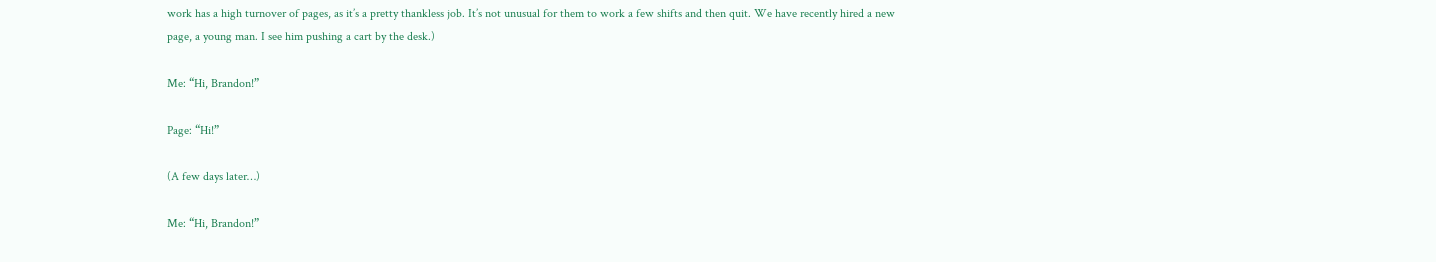work has a high turnover of pages, as it’s a pretty thankless job. It’s not unusual for them to work a few shifts and then quit. We have recently hired a new page, a young man. I see him pushing a cart by the desk.)

Me: “Hi, Brandon!”

Page: “Hi!”

(A few days later…)

Me: “Hi, Brandon!”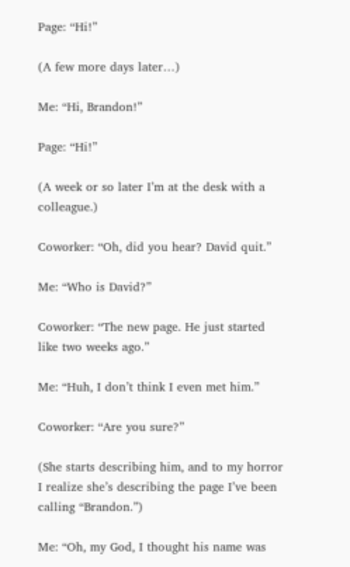Page: “Hi!”

(A few more days later…)

Me: “Hi, Brandon!”

Page: “Hi!”

(A week or so later I’m at the desk with a colleague.)

Coworker: “Oh, did you hear? David quit.”

Me: “Who is David?”

Coworker: “The new page. He just started like two weeks ago.”

Me: “Huh, I don’t think I even met him.”

Coworker: “Are you sure?”

(She starts describing him, and to my horror I realize she’s describing the page I’ve been calling “Brandon.”)

Me: “Oh, my God, I thought his name was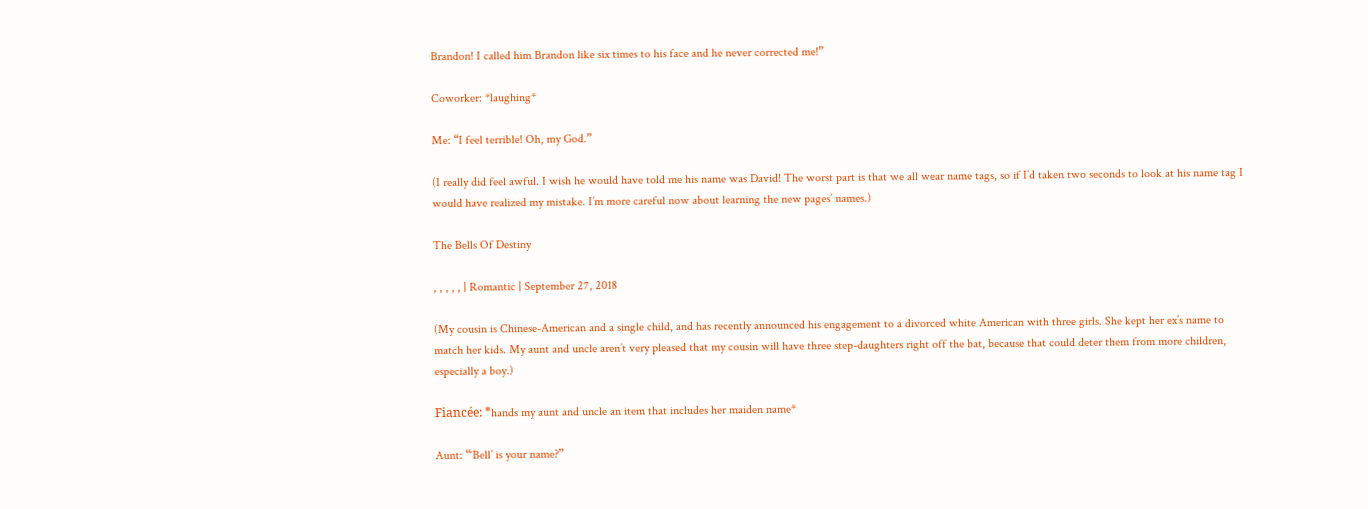Brandon! I called him Brandon like six times to his face and he never corrected me!”

Coworker: *laughing*

Me: “I feel terrible! Oh, my God.”

(I really did feel awful. I wish he would have told me his name was David! The worst part is that we all wear name tags, so if I’d taken two seconds to look at his name tag I would have realized my mistake. I’m more careful now about learning the new pages’ names.)

The Bells Of Destiny

, , , , , | Romantic | September 27, 2018

(My cousin is Chinese-American and a single child, and has recently announced his engagement to a divorced white American with three girls. She kept her ex’s name to match her kids. My aunt and uncle aren’t very pleased that my cousin will have three step-daughters right off the bat, because that could deter them from more children, especially a boy.)

Fiancée: *hands my aunt and uncle an item that includes her maiden name*

Aunt: “‘Bell’ is your name?”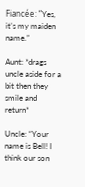Fiancée: “Yes, it’s my maiden name.”

Aunt: *drags uncle aside for a bit then they smile and return*

Uncle: “Your name is Bell! I think our son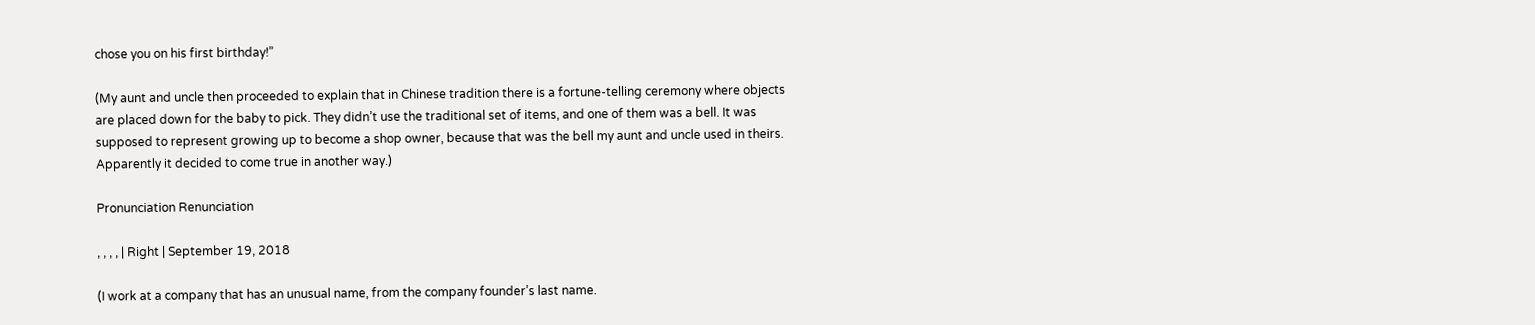chose you on his first birthday!”

(My aunt and uncle then proceeded to explain that in Chinese tradition there is a fortune-telling ceremony where objects are placed down for the baby to pick. They didn’t use the traditional set of items, and one of them was a bell. It was supposed to represent growing up to become a shop owner, because that was the bell my aunt and uncle used in theirs. Apparently it decided to come true in another way.)

Pronunciation Renunciation

, , , , | Right | September 19, 2018

(I work at a company that has an unusual name, from the company founder’s last name.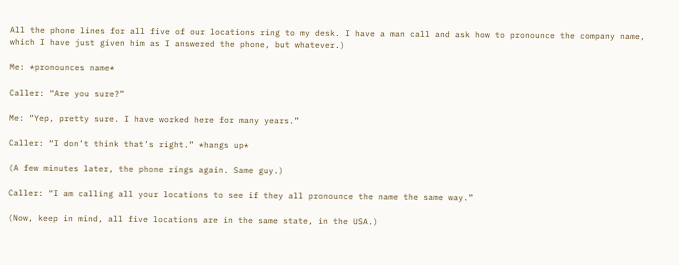All the phone lines for all five of our locations ring to my desk. I have a man call and ask how to pronounce the company name, which I have just given him as I answered the phone, but whatever.)

Me: *pronounces name*

Caller: “Are you sure?”

Me: “Yep, pretty sure. I have worked here for many years.”

Caller: “I don’t think that’s right.” *hangs up*

(A few minutes later, the phone rings again. Same guy.)

Caller: “I am calling all your locations to see if they all pronounce the name the same way.”

(Now, keep in mind, all five locations are in the same state, in the USA.)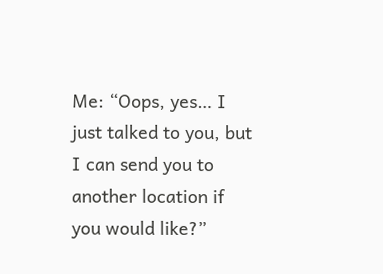Me: “Oops, yes… I just talked to you, but I can send you to another location if you would like?”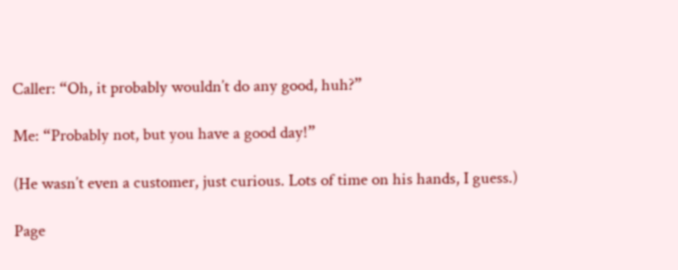Caller: “Oh, it probably wouldn’t do any good, huh?”

Me: “Probably not, but you have a good day!”

(He wasn’t even a customer, just curious. Lots of time on his hands, I guess.)

Page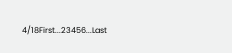4/18First...23456...Last